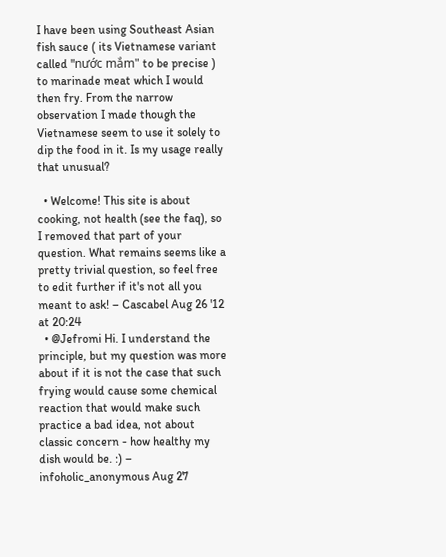I have been using Southeast Asian fish sauce ( its Vietnamese variant called "nước mắm" to be precise ) to marinade meat which I would then fry. From the narrow observation I made though the Vietnamese seem to use it solely to dip the food in it. Is my usage really that unusual?

  • Welcome! This site is about cooking, not health (see the faq), so I removed that part of your question. What remains seems like a pretty trivial question, so feel free to edit further if it's not all you meant to ask! – Cascabel Aug 26 '12 at 20:24
  • @Jefromi Hi. I understand the principle, but my question was more about if it is not the case that such frying would cause some chemical reaction that would make such practice a bad idea, not about classic concern - how healthy my dish would be. :) – infoholic_anonymous Aug 27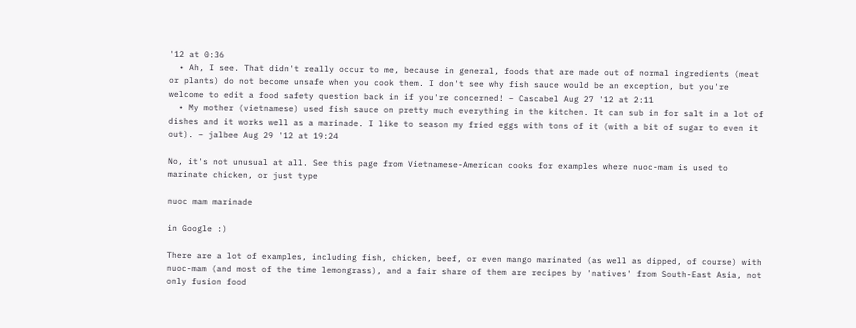'12 at 0:36
  • Ah, I see. That didn't really occur to me, because in general, foods that are made out of normal ingredients (meat or plants) do not become unsafe when you cook them. I don't see why fish sauce would be an exception, but you're welcome to edit a food safety question back in if you're concerned! – Cascabel Aug 27 '12 at 2:11
  • My mother (vietnamese) used fish sauce on pretty much everything in the kitchen. It can sub in for salt in a lot of dishes and it works well as a marinade. I like to season my fried eggs with tons of it (with a bit of sugar to even it out). – jalbee Aug 29 '12 at 19:24

No, it's not unusual at all. See this page from Vietnamese-American cooks for examples where nuoc-mam is used to marinate chicken, or just type

nuoc mam marinade

in Google :)

There are a lot of examples, including fish, chicken, beef, or even mango marinated (as well as dipped, of course) with nuoc-mam (and most of the time lemongrass), and a fair share of them are recipes by 'natives' from South-East Asia, not only fusion food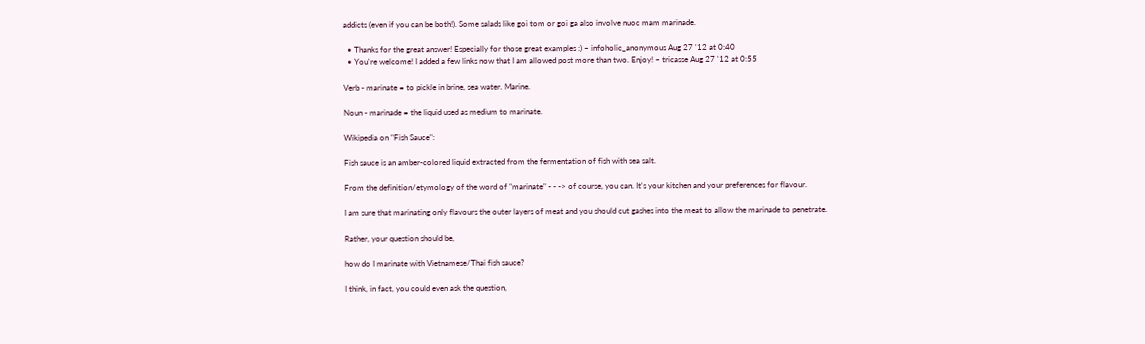addicts (even if you can be both!). Some salads like goi tom or goi ga also involve nuoc mam marinade.

  • Thanks for the great answer! Especially for those great examples :) – infoholic_anonymous Aug 27 '12 at 0:40
  • You're welcome! I added a few links now that I am allowed post more than two. Enjoy! – tricasse Aug 27 '12 at 0:55

Verb - marinate = to pickle in brine, sea water. Marine.

Noun - marinade = the liquid used as medium to marinate.

Wikipedia on "Fish Sauce":

Fish sauce is an amber-colored liquid extracted from the fermentation of fish with sea salt.

From the definition/etymology of the word of "marinate" - - -> of course, you can. It's your kitchen and your preferences for flavour.

I am sure that marinating only flavours the outer layers of meat and you should cut gashes into the meat to allow the marinade to penetrate.

Rather, your question should be,

how do I marinate with Vietnamese/Thai fish sauce?

I think, in fact, you could even ask the question,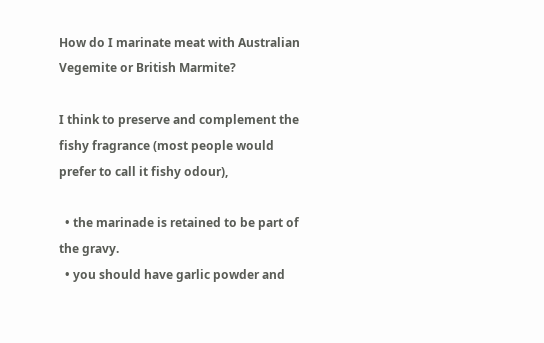How do I marinate meat with Australian Vegemite or British Marmite?

I think to preserve and complement the fishy fragrance (most people would prefer to call it fishy odour),

  • the marinade is retained to be part of the gravy.
  • you should have garlic powder and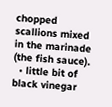chopped scallions mixed in the marinade (the fish sauce).
  • little bit of black vinegar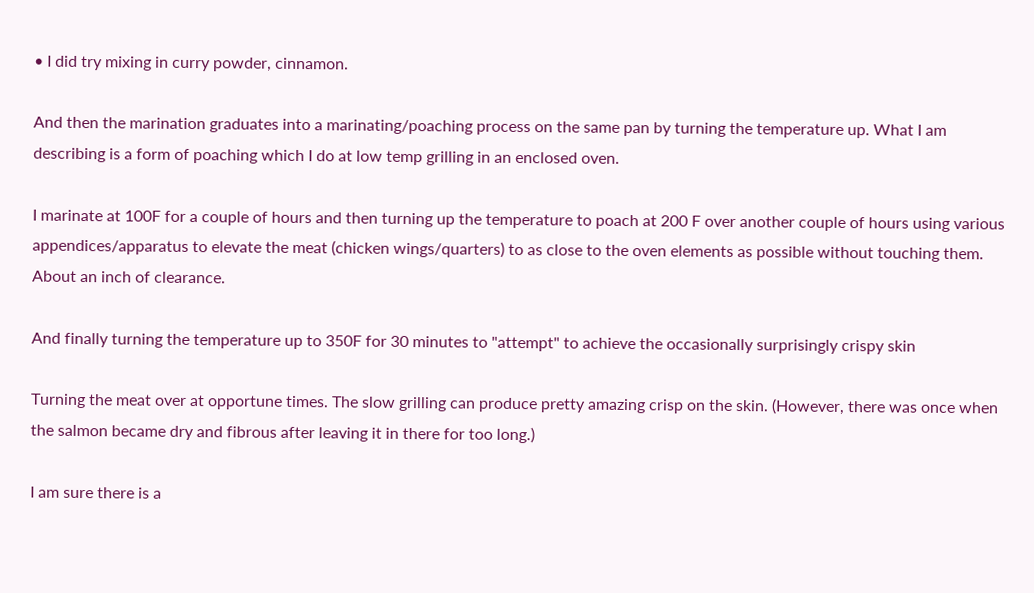• I did try mixing in curry powder, cinnamon.

And then the marination graduates into a marinating/poaching process on the same pan by turning the temperature up. What I am describing is a form of poaching which I do at low temp grilling in an enclosed oven.

I marinate at 100F for a couple of hours and then turning up the temperature to poach at 200 F over another couple of hours using various appendices/apparatus to elevate the meat (chicken wings/quarters) to as close to the oven elements as possible without touching them. About an inch of clearance.

And finally turning the temperature up to 350F for 30 minutes to "attempt" to achieve the occasionally surprisingly crispy skin

Turning the meat over at opportune times. The slow grilling can produce pretty amazing crisp on the skin. (However, there was once when the salmon became dry and fibrous after leaving it in there for too long.)

I am sure there is a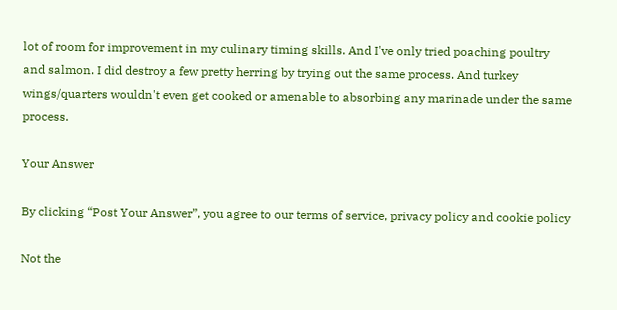lot of room for improvement in my culinary timing skills. And I've only tried poaching poultry and salmon. I did destroy a few pretty herring by trying out the same process. And turkey wings/quarters wouldn't even get cooked or amenable to absorbing any marinade under the same process.

Your Answer

By clicking “Post Your Answer”, you agree to our terms of service, privacy policy and cookie policy

Not the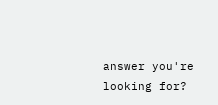answer you're looking for?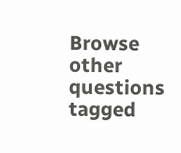Browse other questions tagged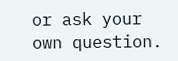or ask your own question.